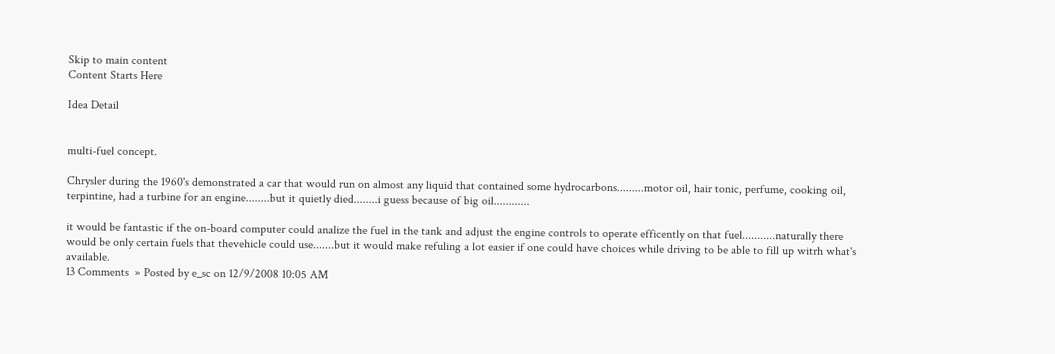Skip to main content
Content Starts Here

Idea Detail


multi-fuel concept.

Chrysler during the 1960's demonstrated a car that would run on almost any liquid that contained some hydrocarbons.........motor oil, hair tonic, perfume, cooking oil, terpintine, had a turbine for an engine........but it quietly died........i guess because of big oil............

it would be fantastic if the on-board computer could analize the fuel in the tank and adjust the engine controls to operate efficently on that fuel...........naturally there would be only certain fuels that thevehicle could use.......but it would make refuling a lot easier if one could have choices while driving to be able to fill up witrh what's available.
13 Comments  » Posted by e_sc on 12/9/2008 10:05 AM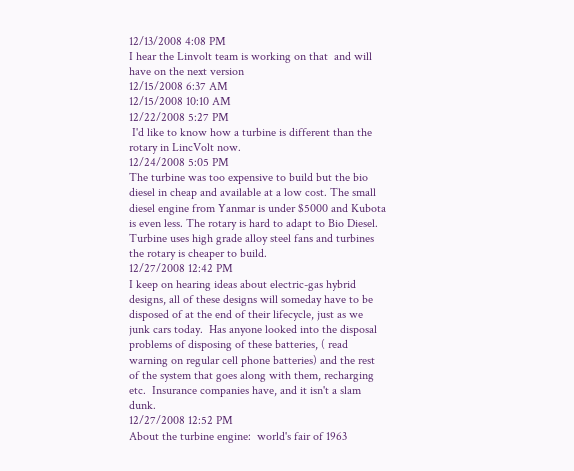12/13/2008 4:08 PM
I hear the Linvolt team is working on that  and will have on the next version
12/15/2008 6:37 AM
12/15/2008 10:10 AM
12/22/2008 5:27 PM
 I'd like to know how a turbine is different than the rotary in LincVolt now.
12/24/2008 5:05 PM
The turbine was too expensive to build but the bio diesel in cheap and available at a low cost. The small diesel engine from Yanmar is under $5000 and Kubota is even less. The rotary is hard to adapt to Bio Diesel. Turbine uses high grade alloy steel fans and turbines the rotary is cheaper to build.
12/27/2008 12:42 PM
I keep on hearing ideas about electric-gas hybrid designs, all of these designs will someday have to be disposed of at the end of their lifecycle, just as we junk cars today.  Has anyone looked into the disposal problems of disposing of these batteries, ( read warning on regular cell phone batteries) and the rest of the system that goes along with them, recharging etc.  Insurance companies have, and it isn't a slam dunk.
12/27/2008 12:52 PM
About the turbine engine:  world's fair of 1963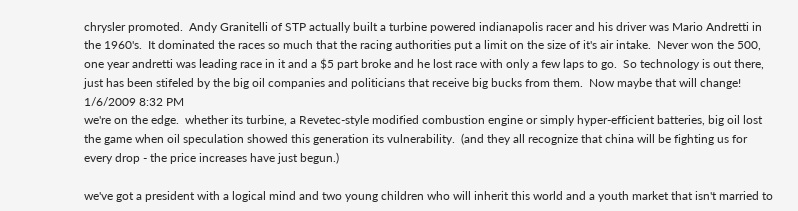chrysler promoted.  Andy Granitelli of STP actually built a turbine powered indianapolis racer and his driver was Mario Andretti in the 1960's.  It dominated the races so much that the racing authorities put a limit on the size of it's air intake.  Never won the 500, one year andretti was leading race in it and a $5 part broke and he lost race with only a few laps to go.  So technology is out there, just has been stifeled by the big oil companies and politicians that receive big bucks from them.  Now maybe that will change!
1/6/2009 8:32 PM
we're on the edge.  whether its turbine, a Revetec-style modified combustion engine or simply hyper-efficient batteries, big oil lost the game when oil speculation showed this generation its vulnerability.  (and they all recognize that china will be fighting us for every drop - the price increases have just begun.)

we've got a president with a logical mind and two young children who will inherit this world and a youth market that isn't married to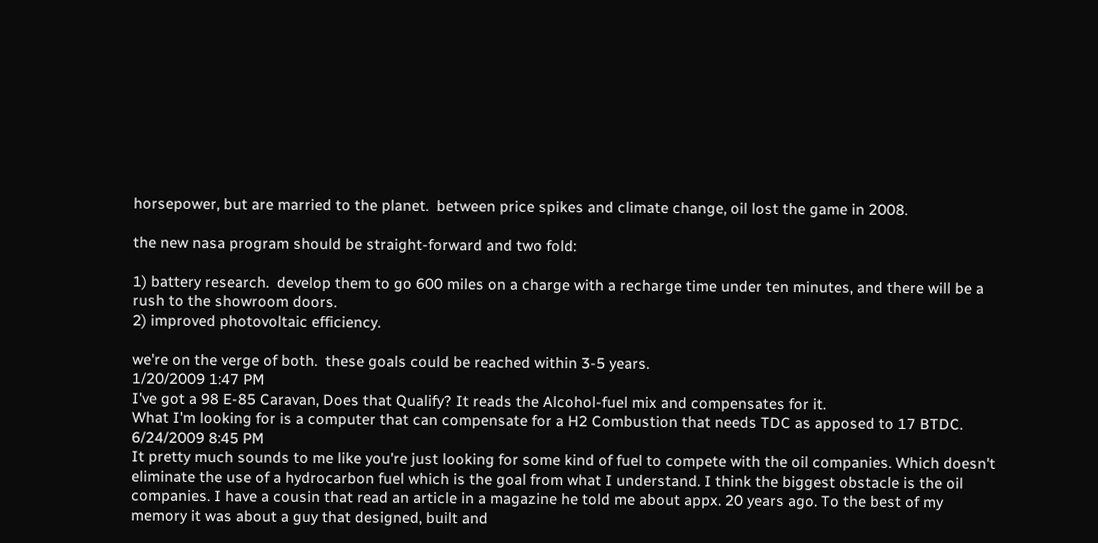horsepower, but are married to the planet.  between price spikes and climate change, oil lost the game in 2008.

the new nasa program should be straight-forward and two fold:

1) battery research.  develop them to go 600 miles on a charge with a recharge time under ten minutes, and there will be a rush to the showroom doors.
2) improved photovoltaic efficiency.

we're on the verge of both.  these goals could be reached within 3-5 years.
1/20/2009 1:47 PM
I've got a 98 E-85 Caravan, Does that Qualify? It reads the Alcohol-fuel mix and compensates for it.
What I'm looking for is a computer that can compensate for a H2 Combustion that needs TDC as apposed to 17 BTDC.
6/24/2009 8:45 PM
It pretty much sounds to me like you're just looking for some kind of fuel to compete with the oil companies. Which doesn't eliminate the use of a hydrocarbon fuel which is the goal from what I understand. I think the biggest obstacle is the oil companies. I have a cousin that read an article in a magazine he told me about appx. 20 years ago. To the best of my memory it was about a guy that designed, built and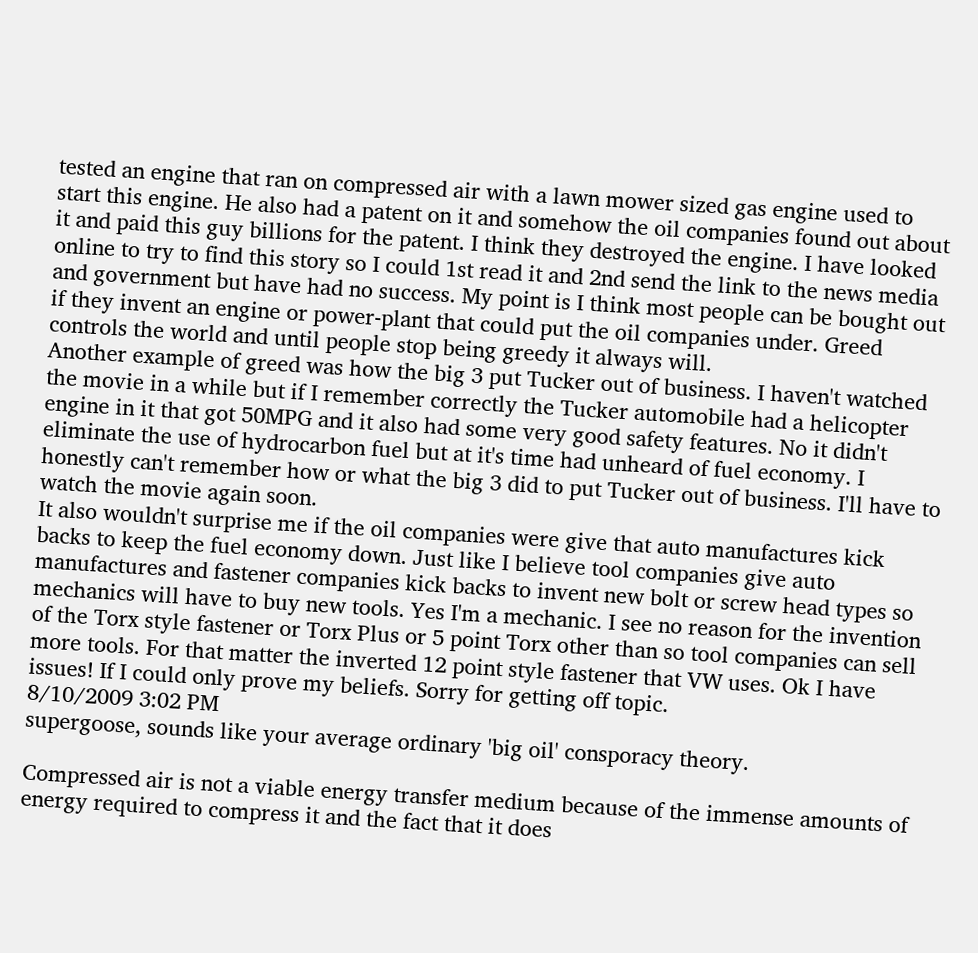tested an engine that ran on compressed air with a lawn mower sized gas engine used to start this engine. He also had a patent on it and somehow the oil companies found out about it and paid this guy billions for the patent. I think they destroyed the engine. I have looked online to try to find this story so I could 1st read it and 2nd send the link to the news media and government but have had no success. My point is I think most people can be bought out if they invent an engine or power-plant that could put the oil companies under. Greed controls the world and until people stop being greedy it always will.
Another example of greed was how the big 3 put Tucker out of business. I haven't watched the movie in a while but if I remember correctly the Tucker automobile had a helicopter engine in it that got 50MPG and it also had some very good safety features. No it didn't eliminate the use of hydrocarbon fuel but at it's time had unheard of fuel economy. I honestly can't remember how or what the big 3 did to put Tucker out of business. I'll have to watch the movie again soon.
It also wouldn't surprise me if the oil companies were give that auto manufactures kick backs to keep the fuel economy down. Just like I believe tool companies give auto manufactures and fastener companies kick backs to invent new bolt or screw head types so mechanics will have to buy new tools. Yes I'm a mechanic. I see no reason for the invention of the Torx style fastener or Torx Plus or 5 point Torx other than so tool companies can sell more tools. For that matter the inverted 12 point style fastener that VW uses. Ok I have issues! If I could only prove my beliefs. Sorry for getting off topic.
8/10/2009 3:02 PM
supergoose, sounds like your average ordinary 'big oil' consporacy theory.

Compressed air is not a viable energy transfer medium because of the immense amounts of energy required to compress it and the fact that it does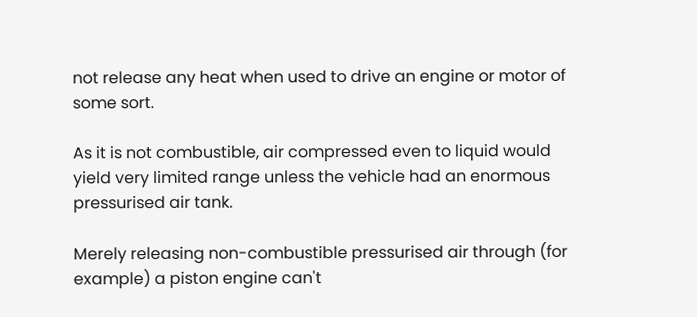not release any heat when used to drive an engine or motor of some sort.

As it is not combustible, air compressed even to liquid would yield very limited range unless the vehicle had an enormous pressurised air tank.

Merely releasing non-combustible pressurised air through (for example) a piston engine can't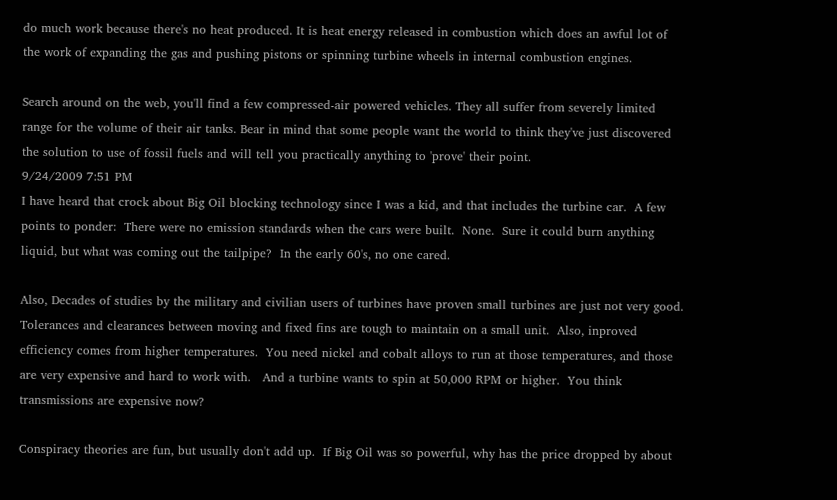do much work because there's no heat produced. It is heat energy released in combustion which does an awful lot of the work of expanding the gas and pushing pistons or spinning turbine wheels in internal combustion engines.

Search around on the web, you'll find a few compressed-air powered vehicles. They all suffer from severely limited range for the volume of their air tanks. Bear in mind that some people want the world to think they've just discovered the solution to use of fossil fuels and will tell you practically anything to 'prove' their point.
9/24/2009 7:51 PM
I have heard that crock about Big Oil blocking technology since I was a kid, and that includes the turbine car.  A few points to ponder:  There were no emission standards when the cars were built.  None.  Sure it could burn anything liquid, but what was coming out the tailpipe?  In the early 60's, no one cared.

Also, Decades of studies by the military and civilian users of turbines have proven small turbines are just not very good.  Tolerances and clearances between moving and fixed fins are tough to maintain on a small unit.  Also, inproved efficiency comes from higher temperatures.  You need nickel and cobalt alloys to run at those temperatures, and those are very expensive and hard to work with.   And a turbine wants to spin at 50,000 RPM or higher.  You think transmissions are expensive now?

Conspiracy theories are fun, but usually don't add up.  If Big Oil was so powerful, why has the price dropped by about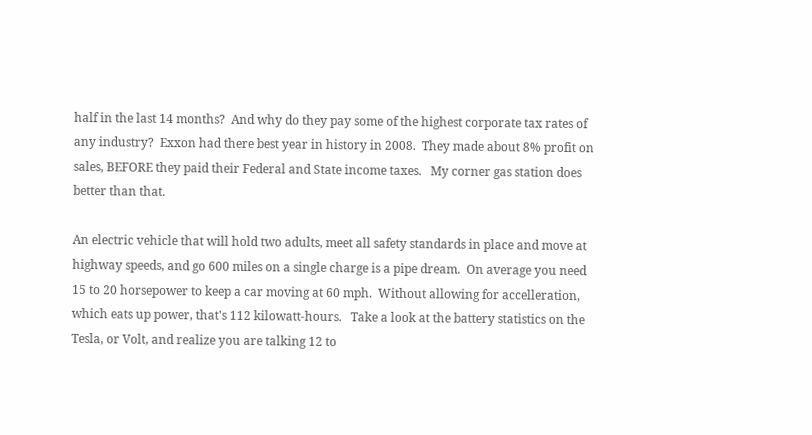half in the last 14 months?  And why do they pay some of the highest corporate tax rates of any industry?  Exxon had there best year in history in 2008.  They made about 8% profit on sales, BEFORE they paid their Federal and State income taxes.   My corner gas station does better than that.

An electric vehicle that will hold two adults, meet all safety standards in place and move at highway speeds, and go 600 miles on a single charge is a pipe dream.  On average you need 15 to 20 horsepower to keep a car moving at 60 mph.  Without allowing for accelleration, which eats up power, that's 112 kilowatt-hours.   Take a look at the battery statistics on the Tesla, or Volt, and realize you are talking 12 to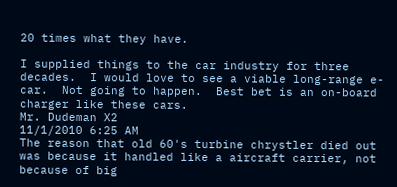20 times what they have.

I supplied things to the car industry for three decades.  I would love to see a viable long-range e-car.  Not going to happen.  Best bet is an on-board charger like these cars.
Mr. Dudeman X2
11/1/2010 6:25 AM
The reason that old 60's turbine chrystler died out was because it handled like a aircraft carrier, not because of big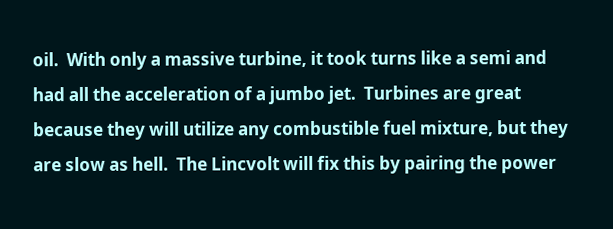oil.  With only a massive turbine, it took turns like a semi and had all the acceleration of a jumbo jet.  Turbines are great because they will utilize any combustible fuel mixture, but they are slow as hell.  The Lincvolt will fix this by pairing the power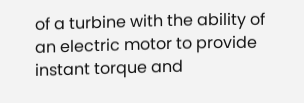of a turbine with the ability of an electric motor to provide instant torque and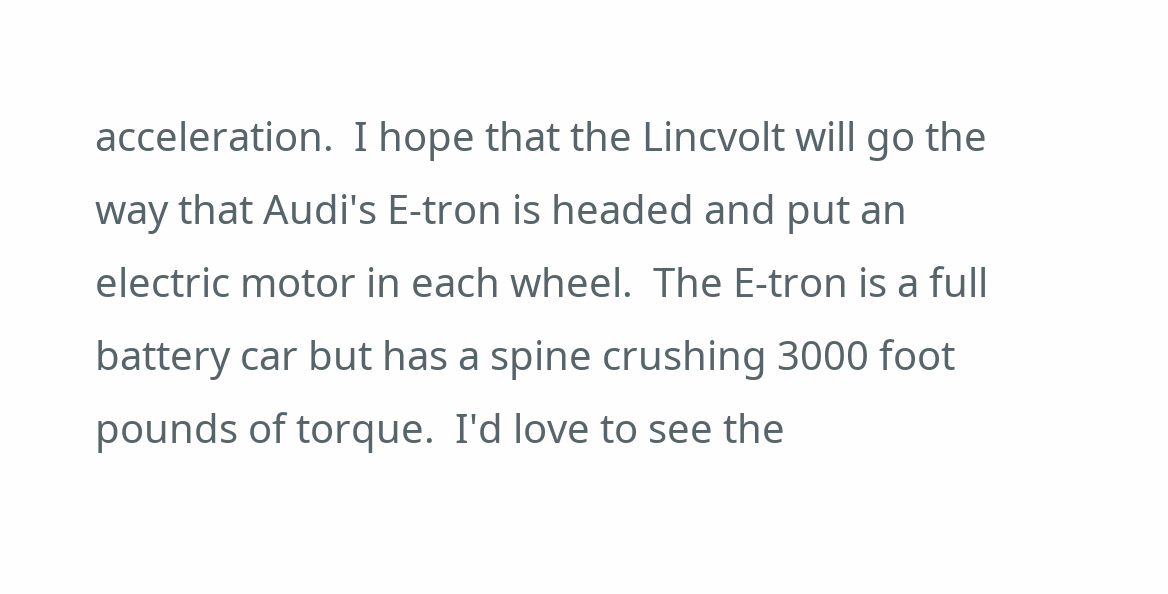acceleration.  I hope that the Lincvolt will go the way that Audi's E-tron is headed and put an electric motor in each wheel.  The E-tron is a full battery car but has a spine crushing 3000 foot pounds of torque.  I'd love to see the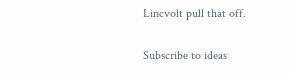Lincvolt pull that off.

Subscribe to ideas